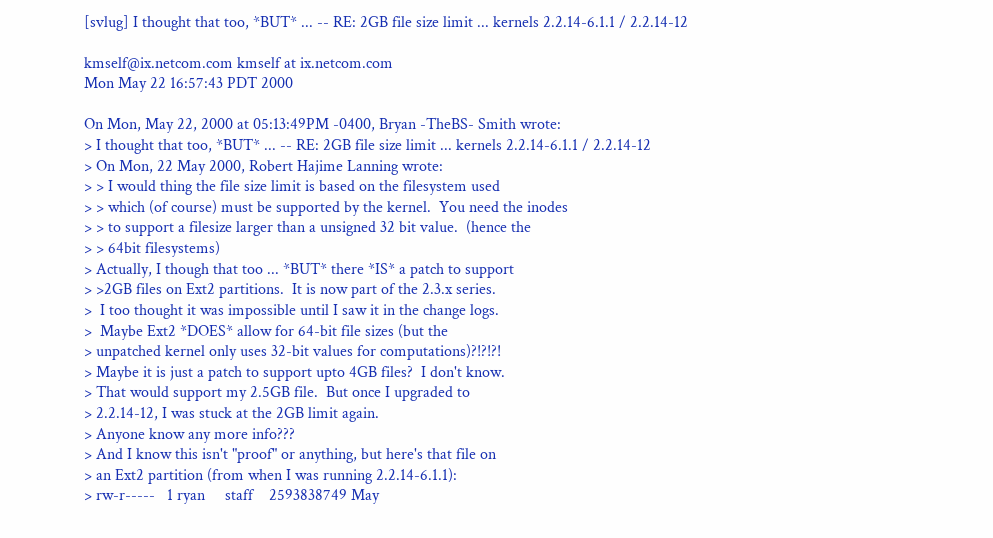[svlug] I thought that too, *BUT* ... -- RE: 2GB file size limit ... kernels 2.2.14-6.1.1 / 2.2.14-12

kmself@ix.netcom.com kmself at ix.netcom.com
Mon May 22 16:57:43 PDT 2000

On Mon, May 22, 2000 at 05:13:49PM -0400, Bryan -TheBS- Smith wrote:
> I thought that too, *BUT* ... -- RE: 2GB file size limit ... kernels 2.2.14-6.1.1 / 2.2.14-12
> On Mon, 22 May 2000, Robert Hajime Lanning wrote:
> > I would thing the file size limit is based on the filesystem used
> > which (of course) must be supported by the kernel.  You need the inodes
> > to support a filesize larger than a unsigned 32 bit value.  (hence the
> > 64bit filesystems)
> Actually, I though that too ... *BUT* there *IS* a patch to support
> >2GB files on Ext2 partitions.  It is now part of the 2.3.x series.
>  I too thought it was impossible until I saw it in the change logs.
>  Maybe Ext2 *DOES* allow for 64-bit file sizes (but the
> unpatched kernel only uses 32-bit values for computations)?!?!?!
> Maybe it is just a patch to support upto 4GB files?  I don't know.
> That would support my 2.5GB file.  But once I upgraded to
> 2.2.14-12, I was stuck at the 2GB limit again.
> Anyone know any more info???
> And I know this isn't "proof" or anything, but here's that file on
> an Ext2 partition (from when I was running 2.2.14-6.1.1):
> rw-r-----   1 ryan     staff    2593838749 May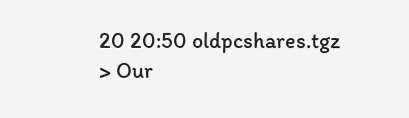20 20:50 oldpcshares.tgz
> Our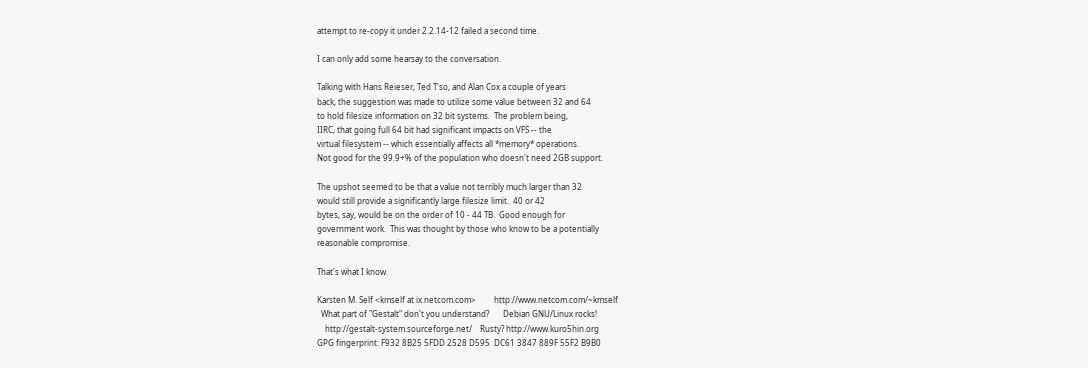attempt to re-copy it under 2.2.14-12 failed a second time.

I can only add some hearsay to the conversation.

Talking with Hans Reieser, Ted T'so, and Alan Cox a couple of years
back, the suggestion was made to utilize some value between 32 and 64
to hold filesize information on 32 bit systems.  The problem being,
IIRC, that going full 64 bit had significant impacts on VFS -- the
virtual filesystem -- which essentially affects all *memory* operations.
Not good for the 99.9+% of the population who doesn't need 2GB support.

The upshot seemed to be that a value not terribly much larger than 32
would still provide a significantly large filesize limit.  40 or 42
bytes, say, would be on the order of 10 - 44 TB.  Good enough for
government work.  This was thought by those who know to be a potentially
reasonable compromise.

That's what I know.

Karsten M. Self <kmself at ix.netcom.com>         http://www.netcom.com/~kmself
  What part of "Gestalt" don't you understand?       Debian GNU/Linux rocks!
    http://gestalt-system.sourceforge.net/    Rusty? http://www.kuro5hin.org
GPG fingerprint: F932 8B25 5FDD 2528 D595  DC61 3847 889F 55F2 B9B0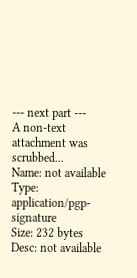--- next part ---
A non-text attachment was scrubbed...
Name: not available
Type: application/pgp-signature
Size: 232 bytes
Desc: not available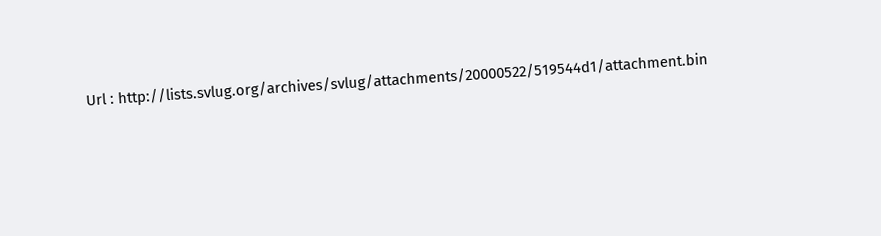Url : http://lists.svlug.org/archives/svlug/attachments/20000522/519544d1/attachment.bin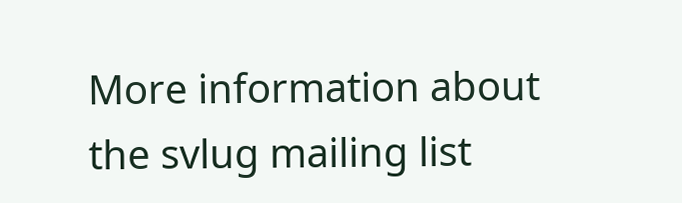More information about the svlug mailing list